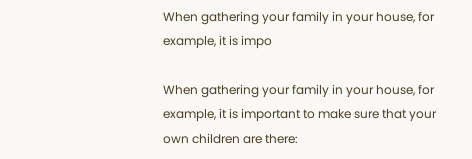When gathering your family in your house, for example, it is impo

When gathering your family in your house, for example, it is important to make sure that your own children are there: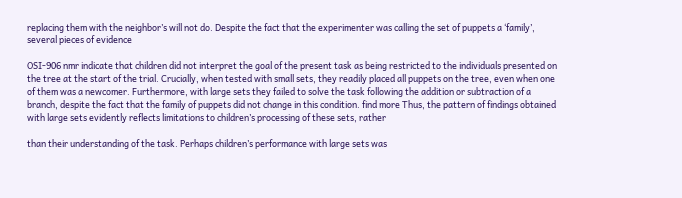replacing them with the neighbor’s will not do. Despite the fact that the experimenter was calling the set of puppets a ‘family’, several pieces of evidence

OSI-906 nmr indicate that children did not interpret the goal of the present task as being restricted to the individuals presented on the tree at the start of the trial. Crucially, when tested with small sets, they readily placed all puppets on the tree, even when one of them was a newcomer. Furthermore, with large sets they failed to solve the task following the addition or subtraction of a branch, despite the fact that the family of puppets did not change in this condition. find more Thus, the pattern of findings obtained with large sets evidently reflects limitations to children’s processing of these sets, rather

than their understanding of the task. Perhaps children’s performance with large sets was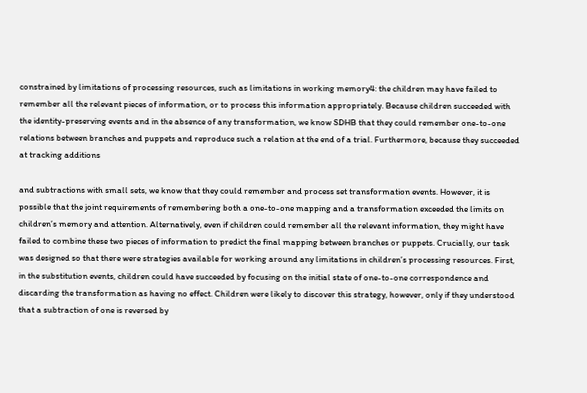constrained by limitations of processing resources, such as limitations in working memory4: the children may have failed to remember all the relevant pieces of information, or to process this information appropriately. Because children succeeded with the identity-preserving events and in the absence of any transformation, we know SDHB that they could remember one-to-one relations between branches and puppets and reproduce such a relation at the end of a trial. Furthermore, because they succeeded at tracking additions

and subtractions with small sets, we know that they could remember and process set transformation events. However, it is possible that the joint requirements of remembering both a one-to-one mapping and a transformation exceeded the limits on children’s memory and attention. Alternatively, even if children could remember all the relevant information, they might have failed to combine these two pieces of information to predict the final mapping between branches or puppets. Crucially, our task was designed so that there were strategies available for working around any limitations in children’s processing resources. First, in the substitution events, children could have succeeded by focusing on the initial state of one-to-one correspondence and discarding the transformation as having no effect. Children were likely to discover this strategy, however, only if they understood that a subtraction of one is reversed by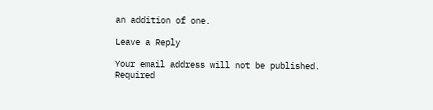an addition of one.

Leave a Reply

Your email address will not be published. Required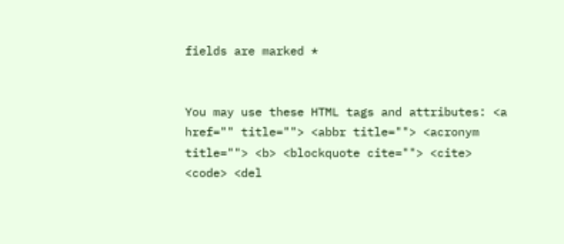fields are marked *


You may use these HTML tags and attributes: <a href="" title=""> <abbr title=""> <acronym title=""> <b> <blockquote cite=""> <cite> <code> <del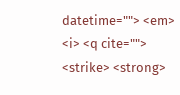datetime=""> <em> <i> <q cite=""> <strike> <strong>